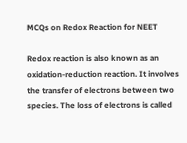MCQs on Redox Reaction for NEET

Redox reaction is also known as an oxidation-reduction reaction. It involves the transfer of electrons between two species. The loss of electrons is called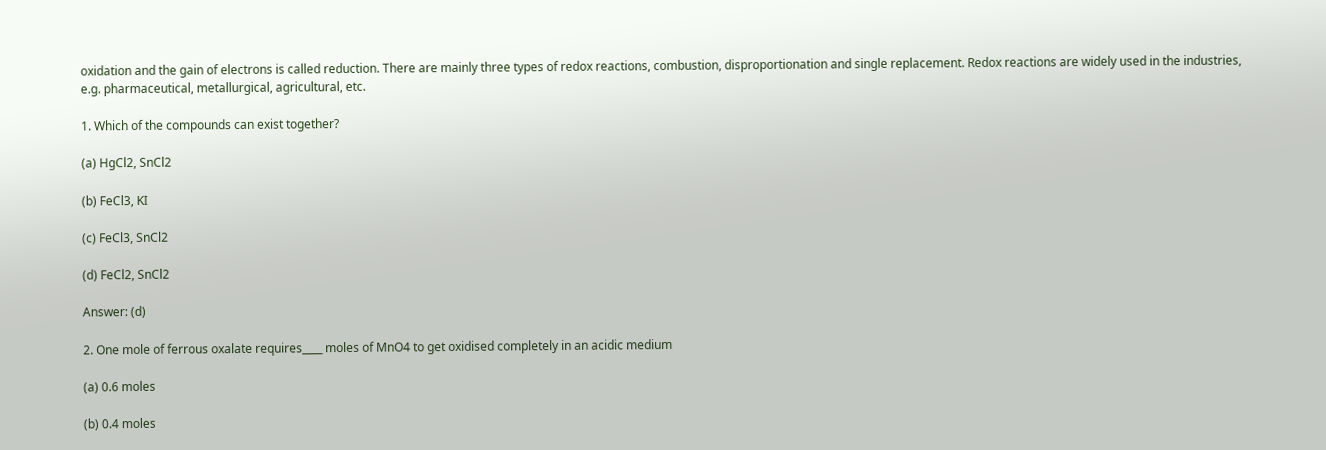oxidation and the gain of electrons is called reduction. There are mainly three types of redox reactions, combustion, disproportionation and single replacement. Redox reactions are widely used in the industries, e.g. pharmaceutical, metallurgical, agricultural, etc.

1. Which of the compounds can exist together?

(a) HgCl2, SnCl2

(b) FeCl3, KI

(c) FeCl3, SnCl2

(d) FeCl2, SnCl2

Answer: (d)

2. One mole of ferrous oxalate requires____ moles of MnO4 to get oxidised completely in an acidic medium

(a) 0.6 moles

(b) 0.4 moles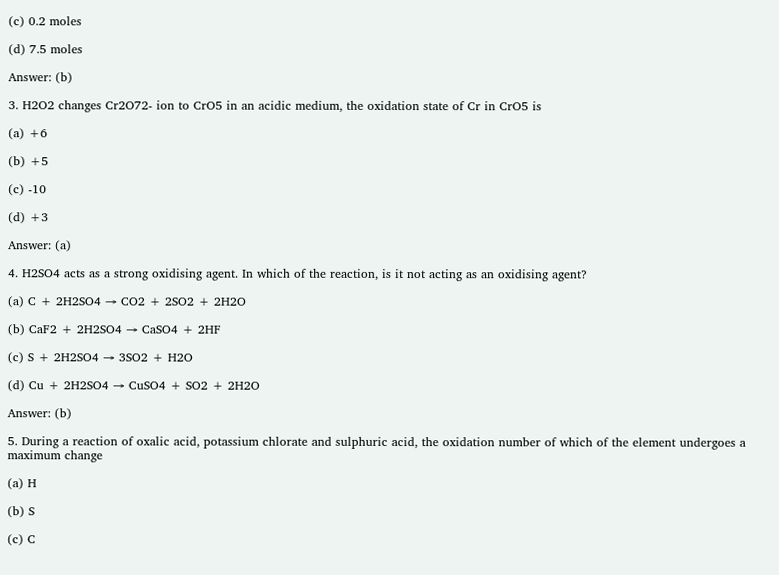(c) 0.2 moles

(d) 7.5 moles

Answer: (b)

3. H2O2 changes Cr2O72- ion to CrO5 in an acidic medium, the oxidation state of Cr in CrO5 is

(a) +6

(b) +5

(c) -10

(d) +3

Answer: (a)

4. H2SO4 acts as a strong oxidising agent. In which of the reaction, is it not acting as an oxidising agent?

(a) C + 2H2SO4 → CO2 + 2SO2 + 2H2O

(b) CaF2 + 2H2SO4 → CaSO4 + 2HF

(c) S + 2H2SO4 → 3SO2 + H2O

(d) Cu + 2H2SO4 → CuSO4 + SO2 + 2H2O

Answer: (b)

5. During a reaction of oxalic acid, potassium chlorate and sulphuric acid, the oxidation number of which of the element undergoes a maximum change

(a) H

(b) S

(c) C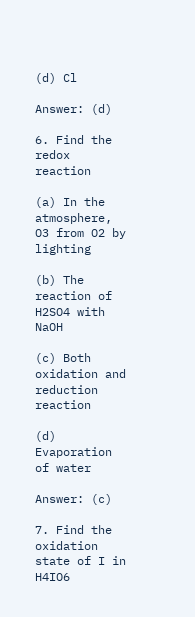(d) Cl

Answer: (d)

6. Find the redox reaction

(a) In the atmosphere, O3 from O2 by lighting

(b) The reaction of H2SO4 with NaOH

(c) Both oxidation and reduction reaction

(d) Evaporation of water

Answer: (c)

7. Find the oxidation state of I in H4IO6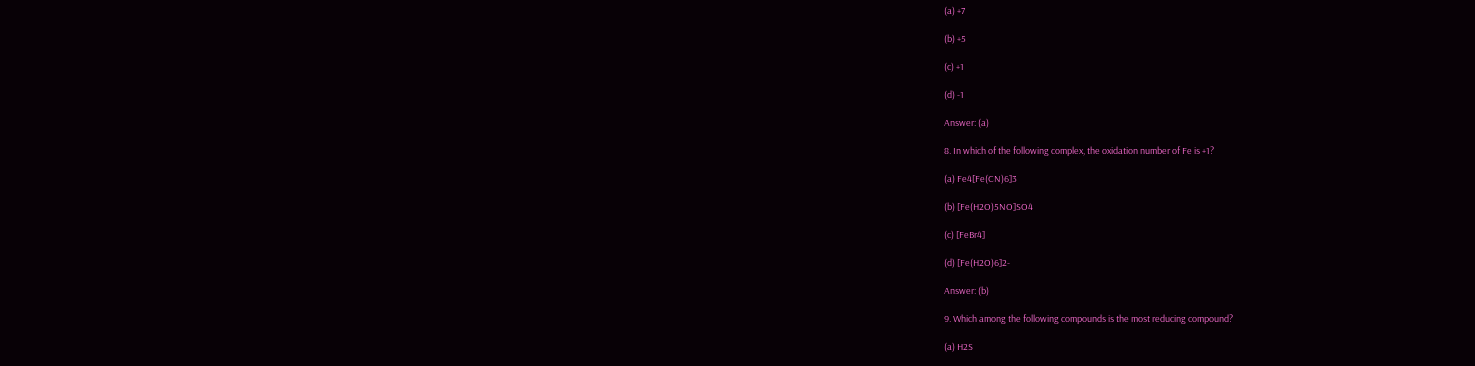(a) +7

(b) +5

(c) +1

(d) -1

Answer: (a)

8. In which of the following complex, the oxidation number of Fe is +1?

(a) Fe4[Fe(CN)6]3

(b) [Fe(H2O)5NO]SO4

(c) [FeBr4]

(d) [Fe(H2O)6]2-

Answer: (b)

9. Which among the following compounds is the most reducing compound?

(a) H2S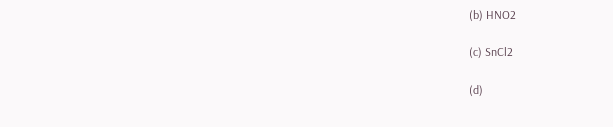(b) HNO2

(c) SnCl2

(d)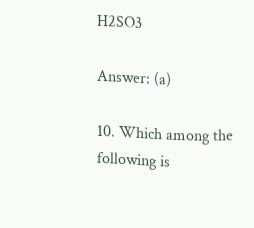H2SO3

Answer: (a)

10. Which among the following is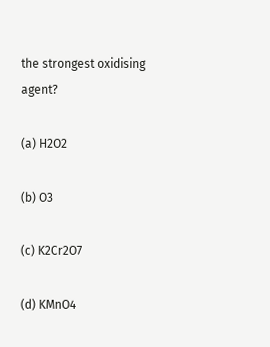the strongest oxidising agent?

(a) H2O2

(b) O3

(c) K2Cr2O7

(d) KMnO4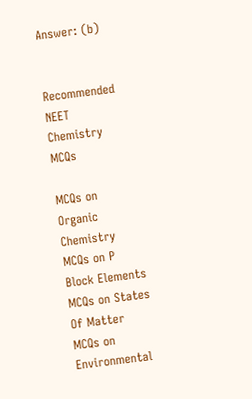Answer: (b)


Recommended NEET Chemistry MCQs

MCQs on Organic Chemistry MCQs on P Block Elements
MCQs on States Of Matter MCQs on Environmental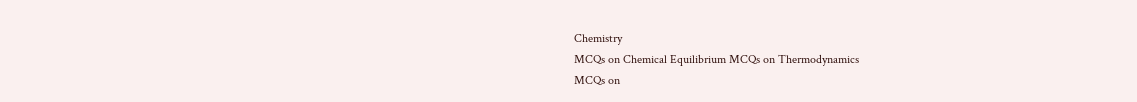Chemistry
MCQs on Chemical Equilibrium MCQs on Thermodynamics
MCQs on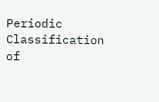Periodic Classification of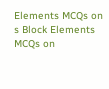Elements MCQs on s Block Elements
MCQs on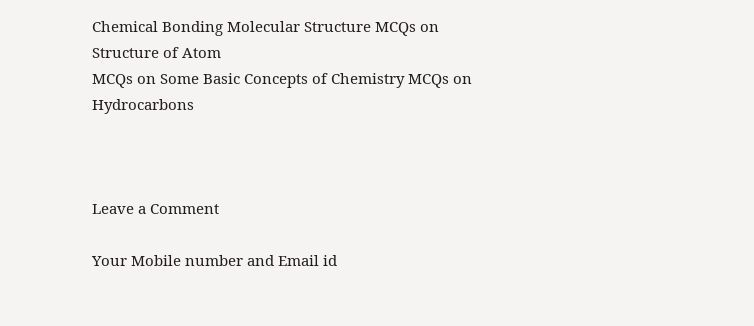Chemical Bonding Molecular Structure MCQs on Structure of Atom
MCQs on Some Basic Concepts of Chemistry MCQs on Hydrocarbons



Leave a Comment

Your Mobile number and Email id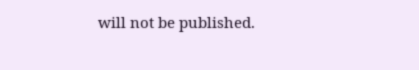will not be published.